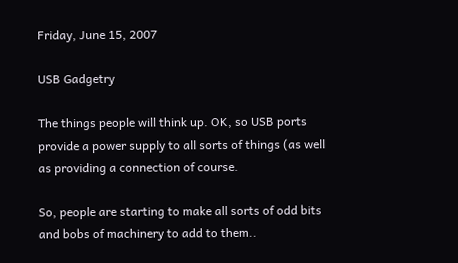Friday, June 15, 2007

USB Gadgetry

The things people will think up. OK, so USB ports provide a power supply to all sorts of things (as well as providing a connection of course.

So, people are starting to make all sorts of odd bits and bobs of machinery to add to them..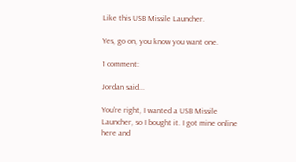Like this USB Missile Launcher.

Yes, go on, you know you want one.

1 comment:

Jordan said...

You're right, I wanted a USB Missile Launcher, so I bought it. I got mine online here and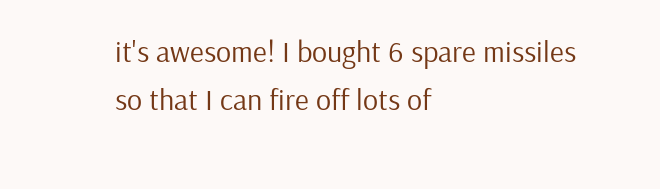it's awesome! I bought 6 spare missiles so that I can fire off lots of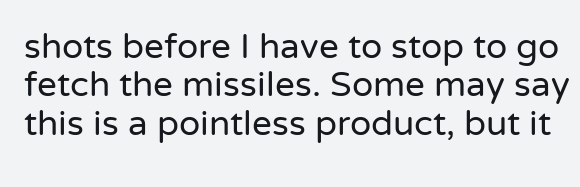shots before I have to stop to go fetch the missiles. Some may say this is a pointless product, but it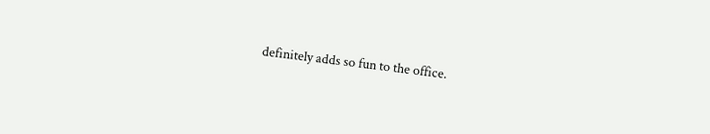definitely adds so fun to the office.